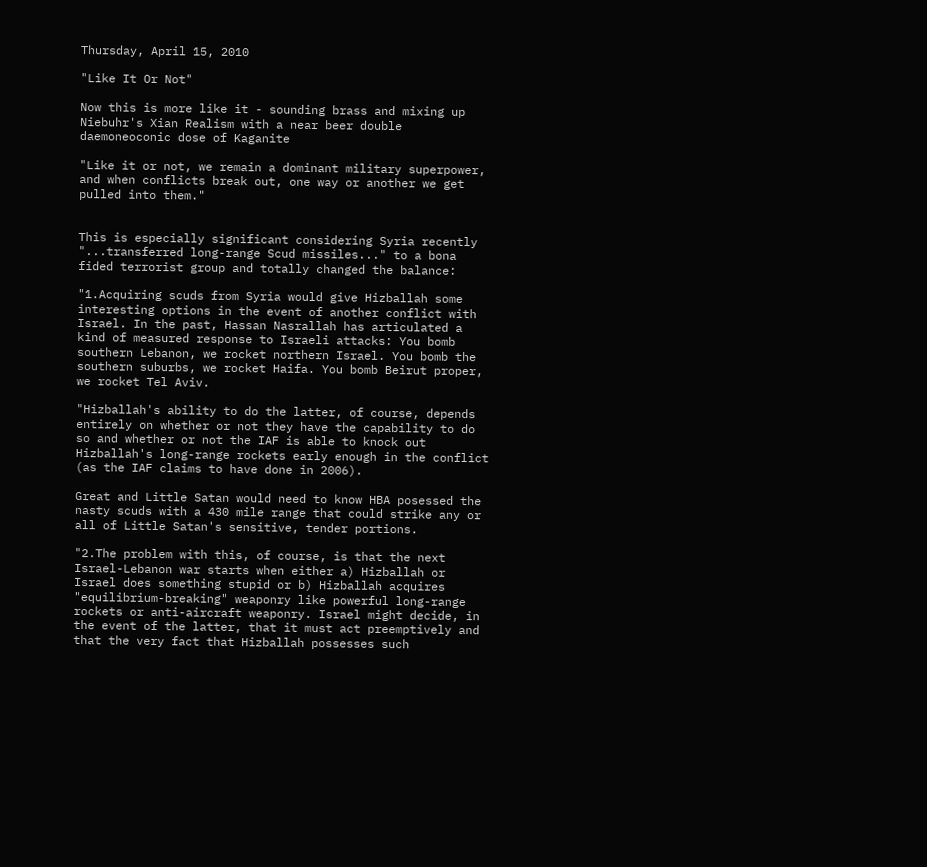Thursday, April 15, 2010

"Like It Or Not"

Now this is more like it - sounding brass and mixing up Niebuhr's Xian Realism with a near beer double daemoneoconic dose of Kaganite

"Like it or not, we remain a dominant military superpower, and when conflicts break out, one way or another we get pulled into them."


This is especially significant considering Syria recently "...transferred long-range Scud missiles..." to a bona fided terrorist group and totally changed the balance:

"1.Acquiring scuds from Syria would give Hizballah some interesting options in the event of another conflict with Israel. In the past, Hassan Nasrallah has articulated a kind of measured response to Israeli attacks: You bomb southern Lebanon, we rocket northern Israel. You bomb the southern suburbs, we rocket Haifa. You bomb Beirut proper, we rocket Tel Aviv.

"Hizballah's ability to do the latter, of course, depends entirely on whether or not they have the capability to do so and whether or not the IAF is able to knock out Hizballah's long-range rockets early enough in the conflict (as the IAF claims to have done in 2006).

Great and Little Satan would need to know HBA posessed the nasty scuds with a 430 mile range that could strike any or all of Little Satan's sensitive, tender portions.

"2.The problem with this, of course, is that the next Israel-Lebanon war starts when either a) Hizballah or Israel does something stupid or b) Hizballah acquires "equilibrium-breaking" weaponry like powerful long-range rockets or anti-aircraft weaponry. Israel might decide, in the event of the latter, that it must act preemptively and that the very fact that Hizballah possesses such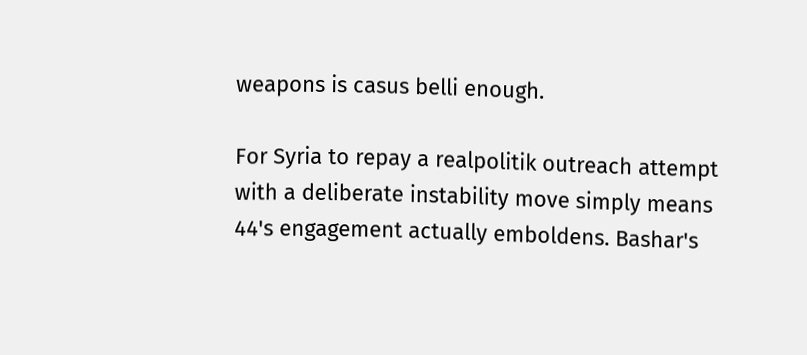weapons is casus belli enough.

For Syria to repay a realpolitik outreach attempt with a deliberate instability move simply means 44's engagement actually emboldens. Bashar's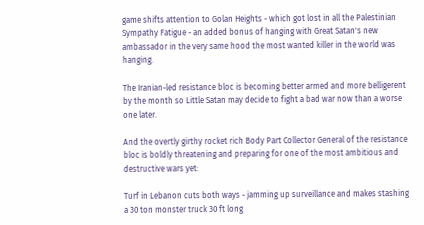game shifts attention to Golan Heights - which got lost in all the Palestinian Sympathy Fatigue - an added bonus of hanging with Great Satan's new ambassador in the very same hood the most wanted killer in the world was hanging.

The Iranian-led resistance bloc is becoming better armed and more belligerent by the month so Little Satan may decide to fight a bad war now than a worse one later.

And the overtly girthy rocket rich Body Part Collector General of the resistance bloc is boldly threatening and preparing for one of the most ambitious and destructive wars yet:

Turf in Lebanon cuts both ways - jamming up surveillance and makes stashing a 30 ton monster truck 30 ft long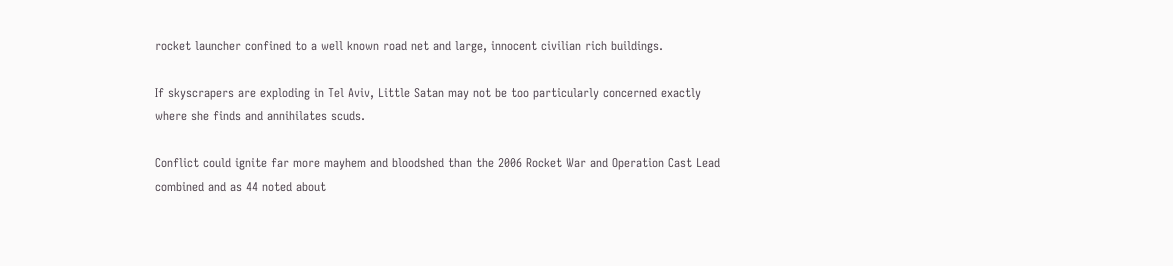rocket launcher confined to a well known road net and large, innocent civilian rich buildings.

If skyscrapers are exploding in Tel Aviv, Little Satan may not be too particularly concerned exactly where she finds and annihilates scuds.

Conflict could ignite far more mayhem and bloodshed than the 2006 Rocket War and Operation Cast Lead combined and as 44 noted about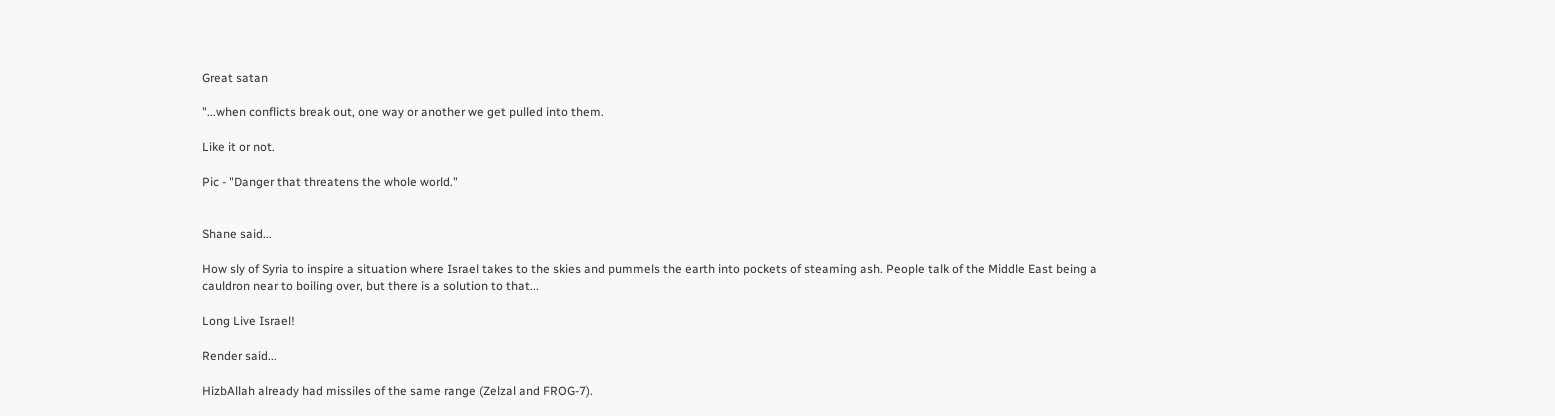Great satan

"...when conflicts break out, one way or another we get pulled into them.

Like it or not.

Pic - "Danger that threatens the whole world."


Shane said...

How sly of Syria to inspire a situation where Israel takes to the skies and pummels the earth into pockets of steaming ash. People talk of the Middle East being a cauldron near to boiling over, but there is a solution to that...

Long Live Israel!

Render said...

HizbAllah already had missiles of the same range (Zelzal and FROG-7).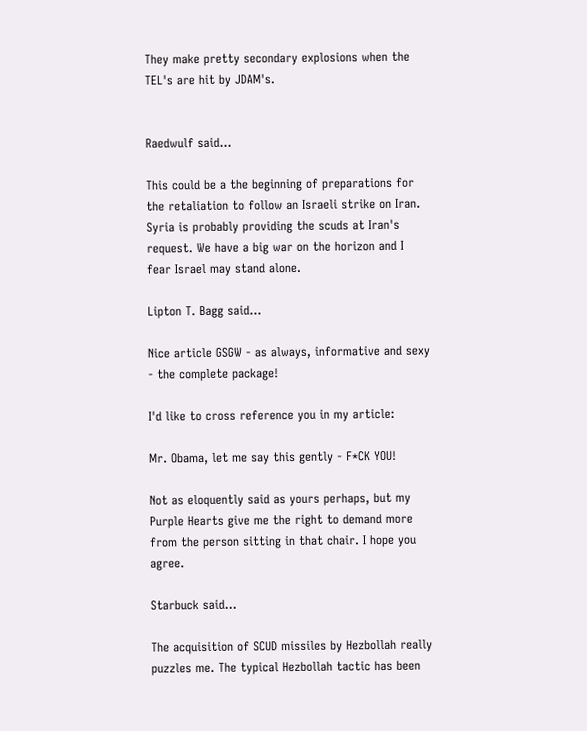They make pretty secondary explosions when the TEL's are hit by JDAM's.


Raedwulf said...

This could be a the beginning of preparations for the retaliation to follow an Israeli strike on Iran. Syria is probably providing the scuds at Iran's request. We have a big war on the horizon and I fear Israel may stand alone.

Lipton T. Bagg said...

Nice article GSGW - as always, informative and sexy - the complete package!

I'd like to cross reference you in my article:

Mr. Obama, let me say this gently - F*CK YOU!

Not as eloquently said as yours perhaps, but my Purple Hearts give me the right to demand more from the person sitting in that chair. I hope you agree.

Starbuck said...

The acquisition of SCUD missiles by Hezbollah really puzzles me. The typical Hezbollah tactic has been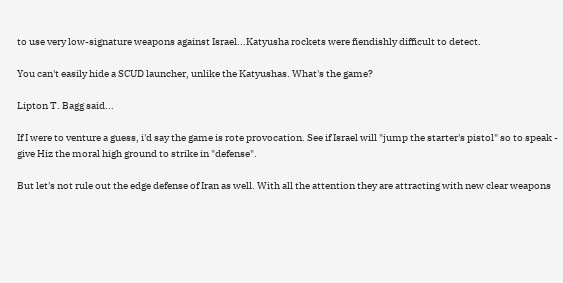to use very low-signature weapons against Israel...Katyusha rockets were fiendishly difficult to detect.

You can't easily hide a SCUD launcher, unlike the Katyushas. What's the game?

Lipton T. Bagg said...

If I were to venture a guess, i'd say the game is rote provocation. See if Israel will "jump the starter's pistol" so to speak - give Hiz the moral high ground to strike in "defense".

But let's not rule out the edge defense of Iran as well. With all the attention they are attracting with new clear weapons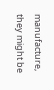manufacture, they might be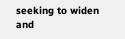seeking to widen and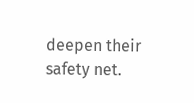deepen their safety net.